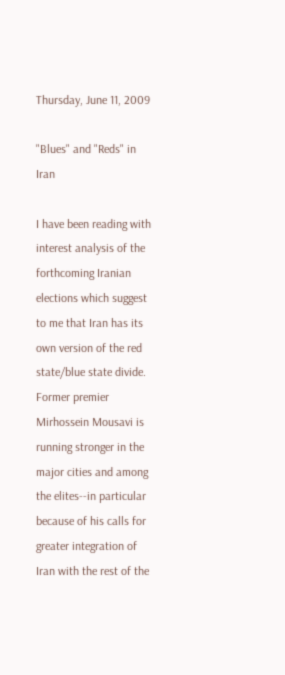Thursday, June 11, 2009

"Blues" and "Reds" in Iran

I have been reading with interest analysis of the forthcoming Iranian elections which suggest to me that Iran has its own version of the red state/blue state divide. Former premier Mirhossein Mousavi is running stronger in the major cities and among the elites--in particular because of his calls for greater integration of Iran with the rest of the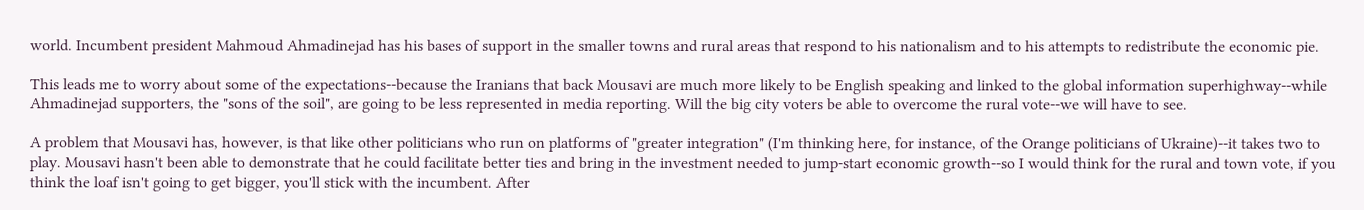world. Incumbent president Mahmoud Ahmadinejad has his bases of support in the smaller towns and rural areas that respond to his nationalism and to his attempts to redistribute the economic pie.

This leads me to worry about some of the expectations--because the Iranians that back Mousavi are much more likely to be English speaking and linked to the global information superhighway--while Ahmadinejad supporters, the "sons of the soil", are going to be less represented in media reporting. Will the big city voters be able to overcome the rural vote--we will have to see.

A problem that Mousavi has, however, is that like other politicians who run on platforms of "greater integration" (I'm thinking here, for instance, of the Orange politicians of Ukraine)--it takes two to play. Mousavi hasn't been able to demonstrate that he could facilitate better ties and bring in the investment needed to jump-start economic growth--so I would think for the rural and town vote, if you think the loaf isn't going to get bigger, you'll stick with the incumbent. After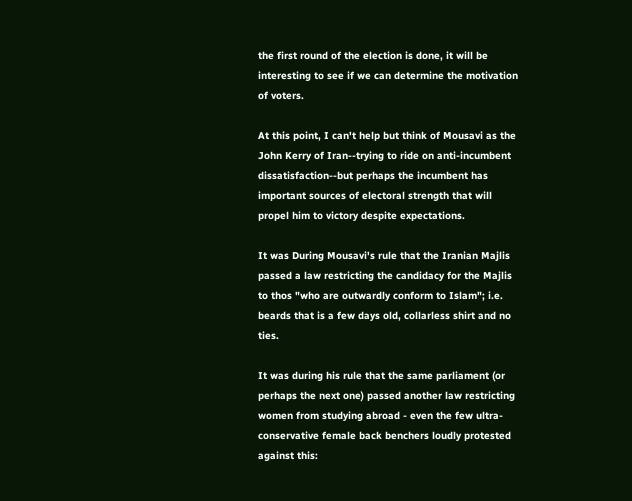the first round of the election is done, it will be interesting to see if we can determine the motivation of voters.

At this point, I can't help but think of Mousavi as the John Kerry of Iran--trying to ride on anti-incumbent dissatisfaction--but perhaps the incumbent has important sources of electoral strength that will propel him to victory despite expectations.

It was During Mousavi's rule that the Iranian Majlis passed a law restricting the candidacy for the Majlis to thos "who are outwardly conform to Islam"; i.e. beards that is a few days old, collarless shirt and no ties.

It was during his rule that the same parliament (or perhaps the next one) passed another law restricting women from studying abroad - even the few ultra-conservative female back benchers loudly protested against this: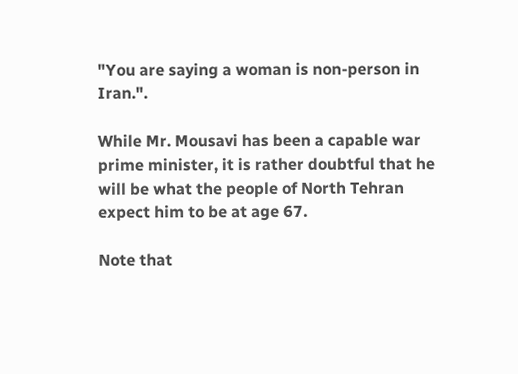"You are saying a woman is non-person in Iran.".

While Mr. Mousavi has been a capable war prime minister, it is rather doubtful that he will be what the people of North Tehran expect him to be at age 67.

Note that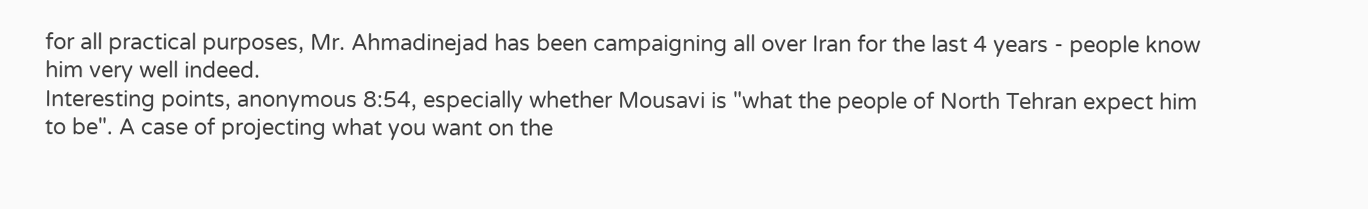for all practical purposes, Mr. Ahmadinejad has been campaigning all over Iran for the last 4 years - people know him very well indeed.
Interesting points, anonymous 8:54, especially whether Mousavi is "what the people of North Tehran expect him to be". A case of projecting what you want on the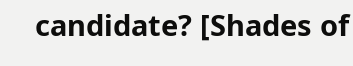candidate? [Shades of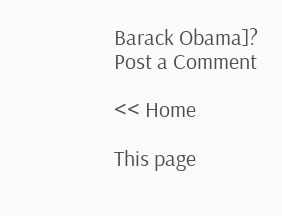Barack Obama]?
Post a Comment

<< Home

This page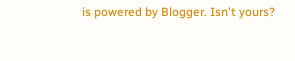is powered by Blogger. Isn't yours?